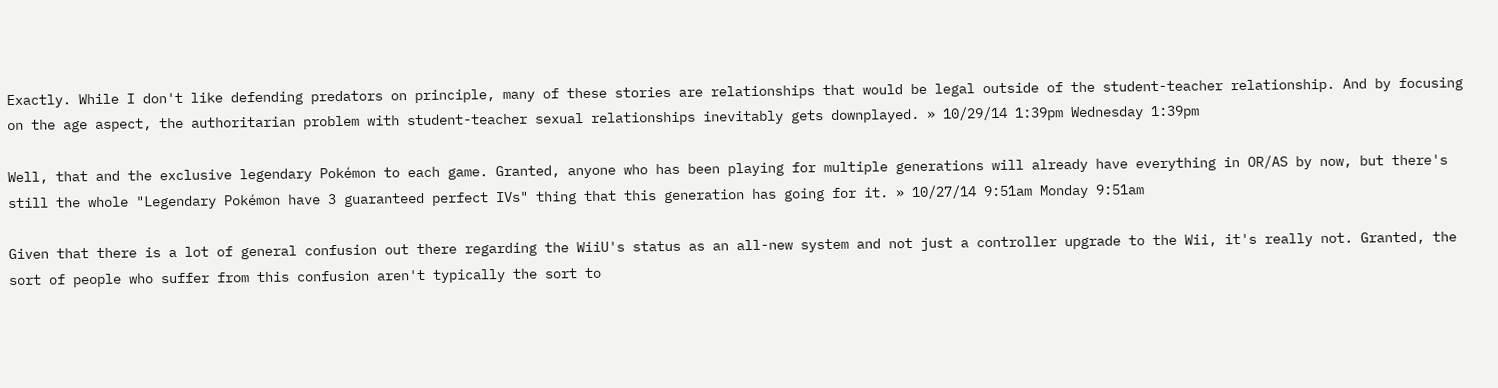Exactly. While I don't like defending predators on principle, many of these stories are relationships that would be legal outside of the student-teacher relationship. And by focusing on the age aspect, the authoritarian problem with student-teacher sexual relationships inevitably gets downplayed. » 10/29/14 1:39pm Wednesday 1:39pm

Well, that and the exclusive legendary Pokémon to each game. Granted, anyone who has been playing for multiple generations will already have everything in OR/AS by now, but there's still the whole "Legendary Pokémon have 3 guaranteed perfect IVs" thing that this generation has going for it. » 10/27/14 9:51am Monday 9:51am

Given that there is a lot of general confusion out there regarding the WiiU's status as an all-new system and not just a controller upgrade to the Wii, it's really not. Granted, the sort of people who suffer from this confusion aren't typically the sort to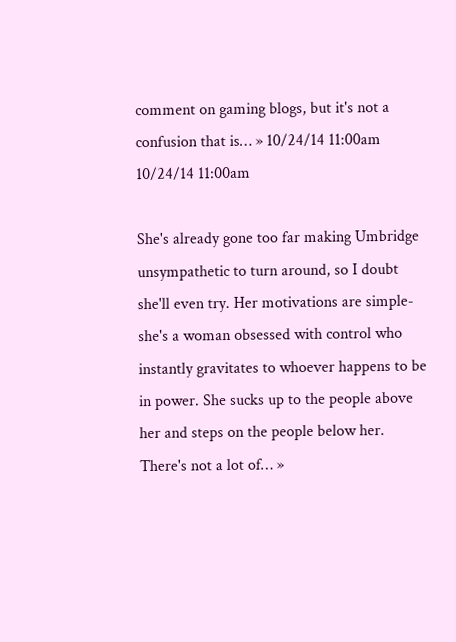comment on gaming blogs, but it's not a confusion that is… » 10/24/14 11:00am 10/24/14 11:00am

She's already gone too far making Umbridge unsympathetic to turn around, so I doubt she'll even try. Her motivations are simple- she's a woman obsessed with control who instantly gravitates to whoever happens to be in power. She sucks up to the people above her and steps on the people below her. There's not a lot of… »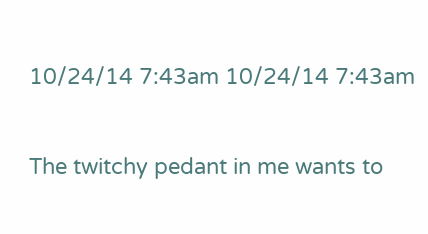10/24/14 7:43am 10/24/14 7:43am

The twitchy pedant in me wants to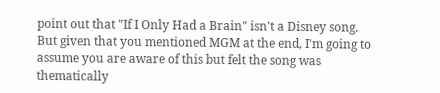point out that "If I Only Had a Brain" isn't a Disney song. But given that you mentioned MGM at the end, I'm going to assume you are aware of this but felt the song was thematically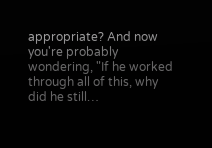appropriate? And now you're probably wondering, "If he worked through all of this, why did he still…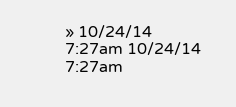» 10/24/14 7:27am 10/24/14 7:27am